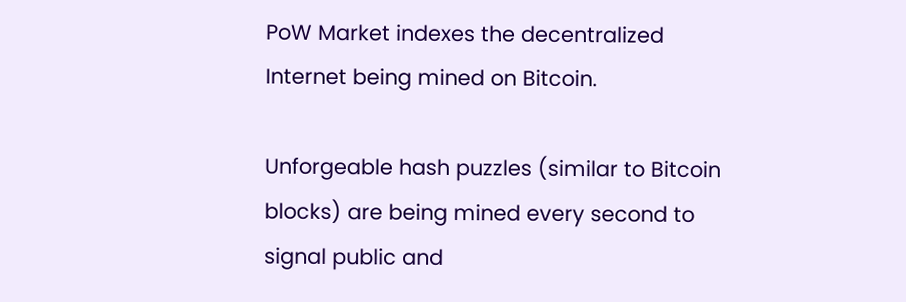PoW Market indexes the decentralized Internet being mined on Bitcoin.

Unforgeable hash puzzles (similar to Bitcoin blocks) are being mined every second to signal public and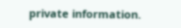private information.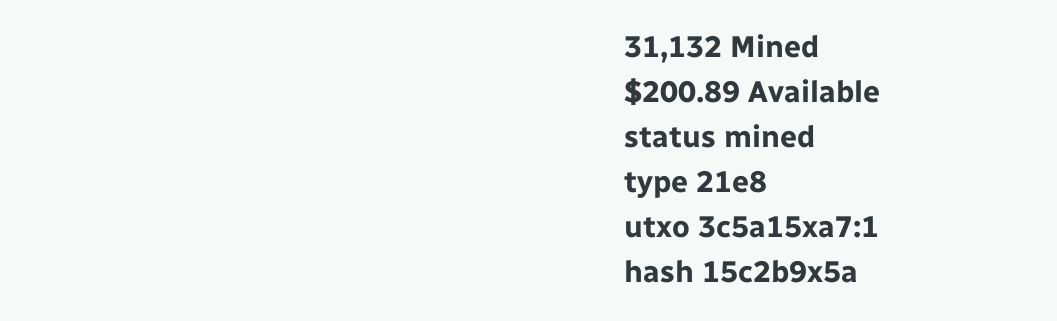31,132 Mined
$200.89 Available
status mined
type 21e8
utxo 3c5a15xa7:1
hash 15c2b9x5a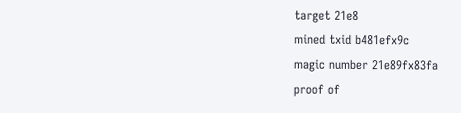target 21e8
mined txid b481efx9c
magic number 21e89fx83fa
proof of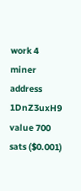work 4
miner address 1DnZ3uxH9
value 700 sats ($0.001)